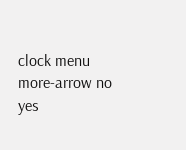clock menu more-arrow no yes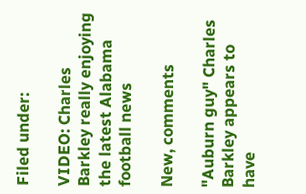Filed under:

VIDEO: Charles Barkley really enjoying the latest Alabama football news

New, comments

"Auburn guy" Charles Barkley appears to have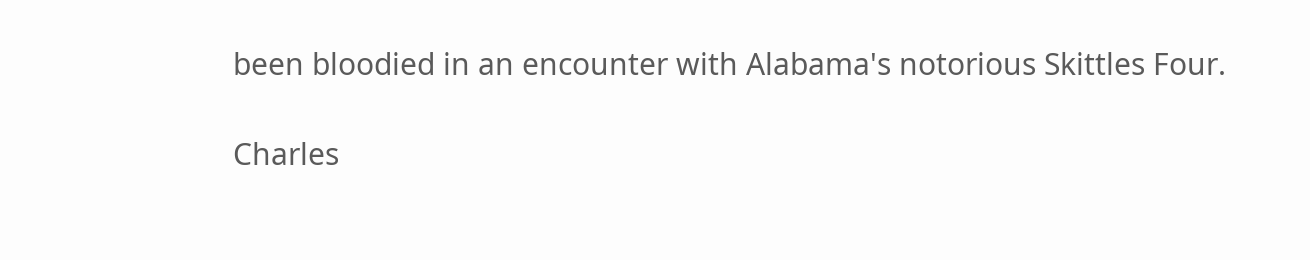been bloodied in an encounter with Alabama's notorious Skittles Four.

Charles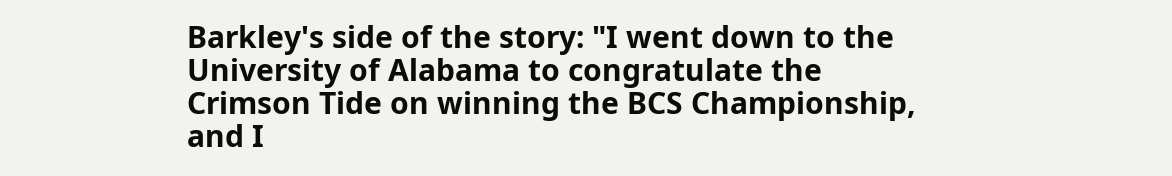Barkley's side of the story: "I went down to the University of Alabama to congratulate the Crimson Tide on winning the BCS Championship, and I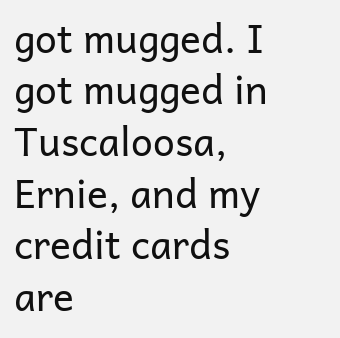got mugged. I got mugged in Tuscaloosa, Ernie, and my credit cards are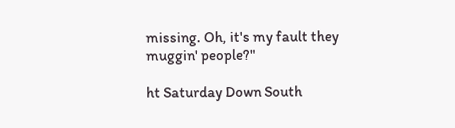missing. Oh, it's my fault they muggin' people?"

ht Saturday Down South